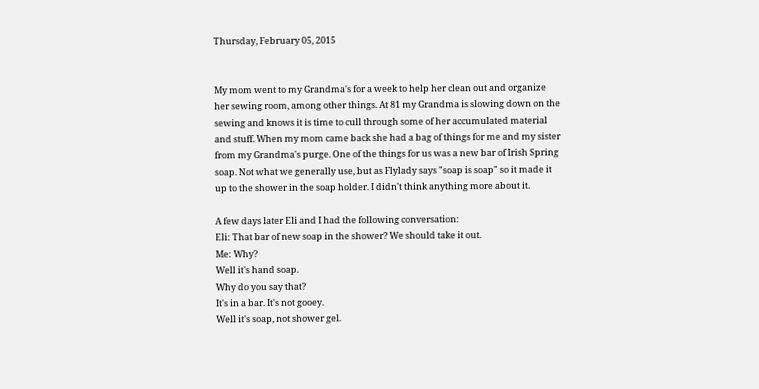Thursday, February 05, 2015


My mom went to my Grandma's for a week to help her clean out and organize her sewing room, among other things. At 81 my Grandma is slowing down on the sewing and knows it is time to cull through some of her accumulated material and stuff. When my mom came back she had a bag of things for me and my sister from my Grandma's purge. One of the things for us was a new bar of Irish Spring soap. Not what we generally use, but as Flylady says "soap is soap" so it made it up to the shower in the soap holder. I didn't think anything more about it.

A few days later Eli and I had the following conversation:
Eli: That bar of new soap in the shower? We should take it out.
Me: Why?
Well it's hand soap.
Why do you say that?
It's in a bar. It's not gooey.
Well it's soap, not shower gel.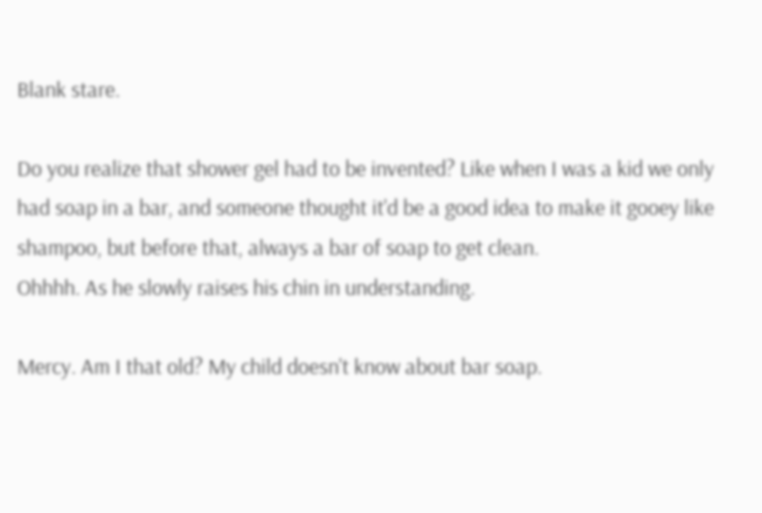Blank stare.

Do you realize that shower gel had to be invented? Like when I was a kid we only had soap in a bar, and someone thought it'd be a good idea to make it gooey like shampoo, but before that, always a bar of soap to get clean.
Ohhhh. As he slowly raises his chin in understanding.

Mercy. Am I that old? My child doesn't know about bar soap.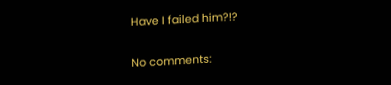Have I failed him?!?

No comments: